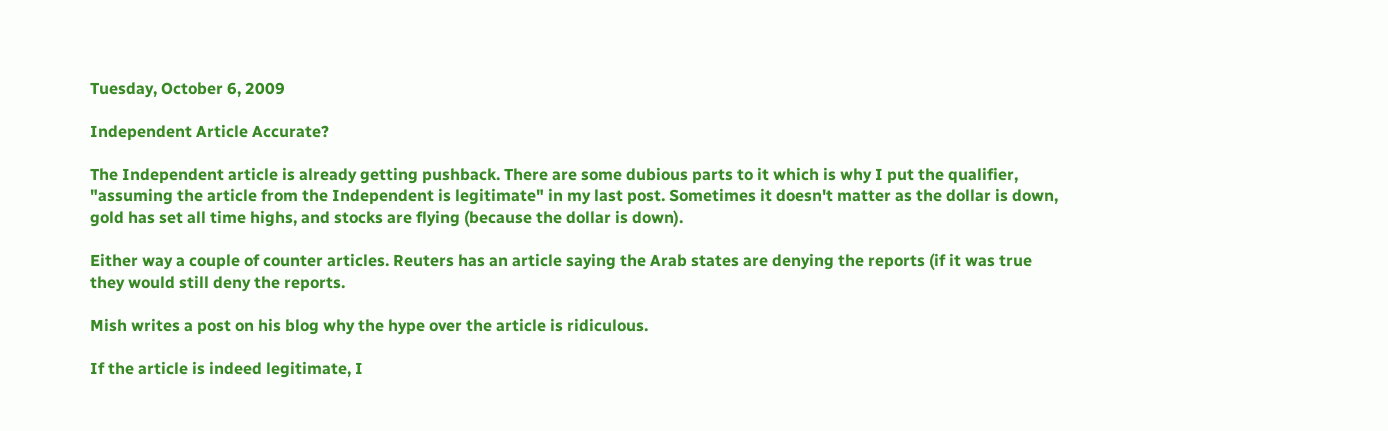Tuesday, October 6, 2009

Independent Article Accurate?

The Independent article is already getting pushback. There are some dubious parts to it which is why I put the qualifier, "assuming the article from the Independent is legitimate" in my last post. Sometimes it doesn't matter as the dollar is down, gold has set all time highs, and stocks are flying (because the dollar is down).

Either way a couple of counter articles. Reuters has an article saying the Arab states are denying the reports (if it was true they would still deny the reports.

Mish writes a post on his blog why the hype over the article is ridiculous.

If the article is indeed legitimate, I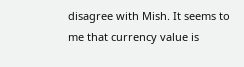disagree with Mish. It seems to me that currency value is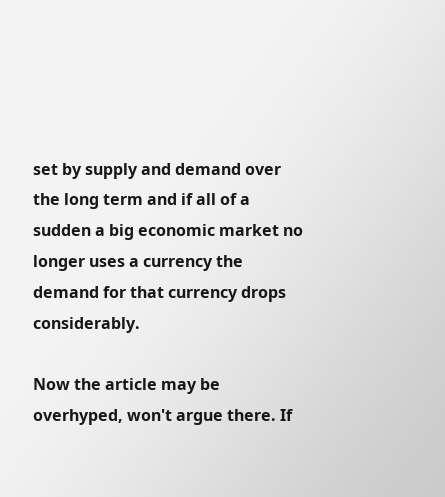set by supply and demand over the long term and if all of a sudden a big economic market no longer uses a currency the demand for that currency drops considerably.

Now the article may be overhyped, won't argue there. If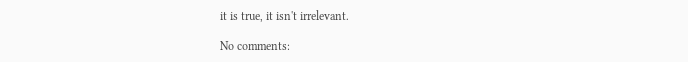it is true, it isn't irrelevant.

No comments: